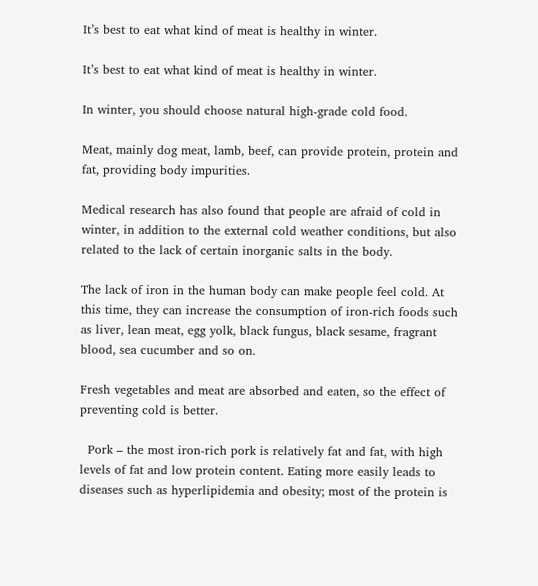It’s best to eat what kind of meat is healthy in winter.

It’s best to eat what kind of meat is healthy in winter.

In winter, you should choose natural high-grade cold food.

Meat, mainly dog meat, lamb, beef, can provide protein, protein and fat, providing body impurities.

Medical research has also found that people are afraid of cold in winter, in addition to the external cold weather conditions, but also related to the lack of certain inorganic salts in the body.

The lack of iron in the human body can make people feel cold. At this time, they can increase the consumption of iron-rich foods such as liver, lean meat, egg yolk, black fungus, black sesame, fragrant blood, sea cucumber and so on.

Fresh vegetables and meat are absorbed and eaten, so the effect of preventing cold is better.

  Pork – the most iron-rich pork is relatively fat and fat, with high levels of fat and low protein content. Eating more easily leads to diseases such as hyperlipidemia and obesity; most of the protein is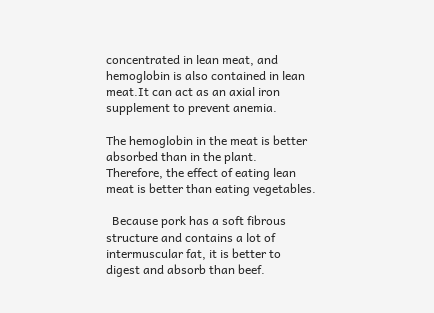concentrated in lean meat, and hemoglobin is also contained in lean meat.It can act as an axial iron supplement to prevent anemia.

The hemoglobin in the meat is better absorbed than in the plant. Therefore, the effect of eating lean meat is better than eating vegetables.

  Because pork has a soft fibrous structure and contains a lot of intermuscular fat, it is better to digest and absorb than beef.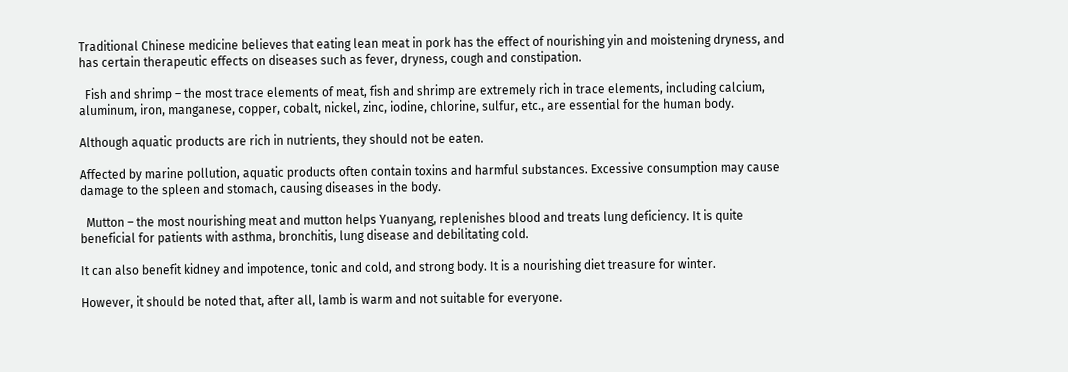Traditional Chinese medicine believes that eating lean meat in pork has the effect of nourishing yin and moistening dryness, and has certain therapeutic effects on diseases such as fever, dryness, cough and constipation.

  Fish and shrimp – the most trace elements of meat, fish and shrimp are extremely rich in trace elements, including calcium, aluminum, iron, manganese, copper, cobalt, nickel, zinc, iodine, chlorine, sulfur, etc., are essential for the human body.

Although aquatic products are rich in nutrients, they should not be eaten.

Affected by marine pollution, aquatic products often contain toxins and harmful substances. Excessive consumption may cause damage to the spleen and stomach, causing diseases in the body.

  Mutton – the most nourishing meat and mutton helps Yuanyang, replenishes blood and treats lung deficiency. It is quite beneficial for patients with asthma, bronchitis, lung disease and debilitating cold.

It can also benefit kidney and impotence, tonic and cold, and strong body. It is a nourishing diet treasure for winter.

However, it should be noted that, after all, lamb is warm and not suitable for everyone.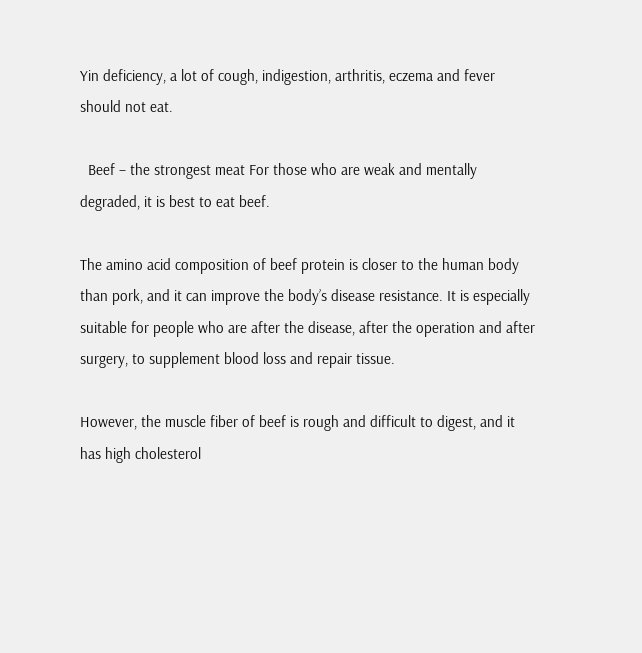Yin deficiency, a lot of cough, indigestion, arthritis, eczema and fever should not eat.

  Beef – the strongest meat For those who are weak and mentally degraded, it is best to eat beef.

The amino acid composition of beef protein is closer to the human body than pork, and it can improve the body’s disease resistance. It is especially suitable for people who are after the disease, after the operation and after surgery, to supplement blood loss and repair tissue.

However, the muscle fiber of beef is rough and difficult to digest, and it has high cholesterol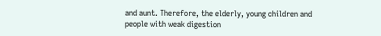and aunt. Therefore, the elderly, young children and people with weak digestion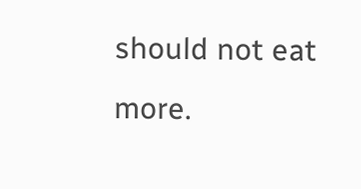should not eat more.